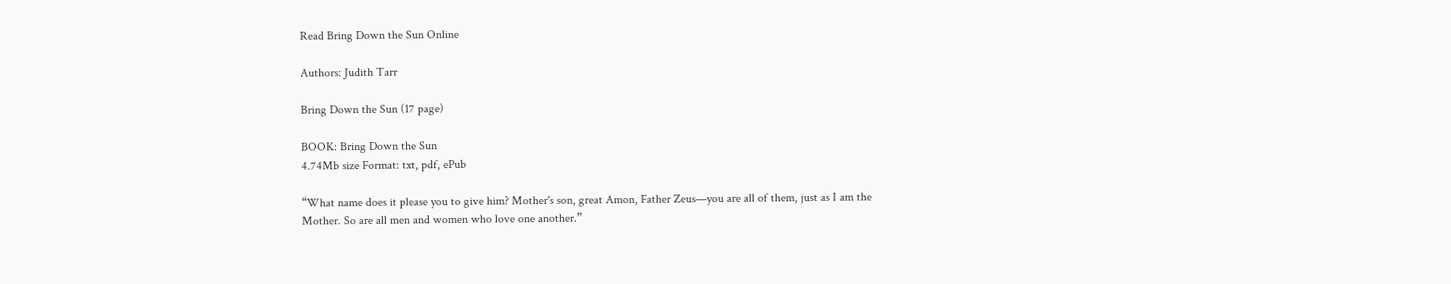Read Bring Down the Sun Online

Authors: Judith Tarr

Bring Down the Sun (17 page)

BOOK: Bring Down the Sun
4.74Mb size Format: txt, pdf, ePub

“What name does it please you to give him? Mother's son, great Amon, Father Zeus—you are all of them, just as I am the Mother. So are all men and women who love one another.”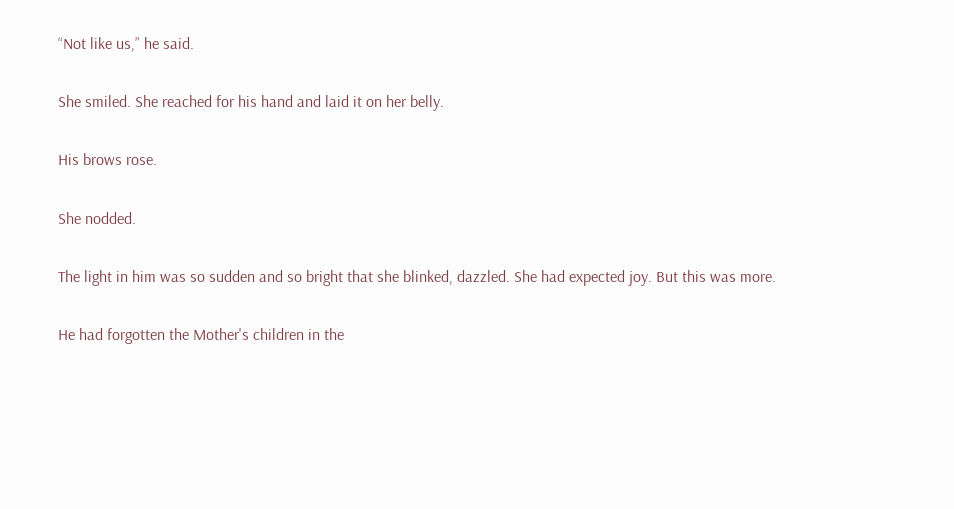“Not like us,” he said.

She smiled. She reached for his hand and laid it on her belly.

His brows rose.

She nodded.

The light in him was so sudden and so bright that she blinked, dazzled. She had expected joy. But this was more.

He had forgotten the Mother's children in the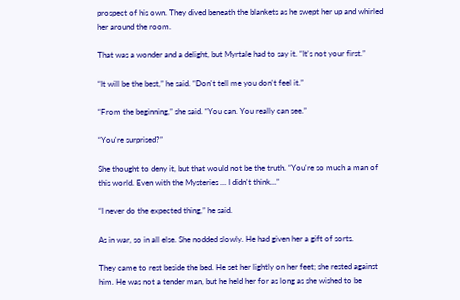prospect of his own. They dived beneath the blankets as he swept her up and whirled her around the room.

That was a wonder and a delight, but Myrtale had to say it. “It's not your first.”

“It will be the best,” he said. “Don't tell me you don't feel it.”

“From the beginning,” she said. “You can. You really can see.”

“You're surprised?”

She thought to deny it, but that would not be the truth. “You're so much a man of this world. Even with the Mysteries … I didn't think…”

“I never do the expected thing,” he said.

As in war, so in all else. She nodded slowly. He had given her a gift of sorts.

They came to rest beside the bed. He set her lightly on her feet; she rested against him. He was not a tender man, but he held her for as long as she wished to be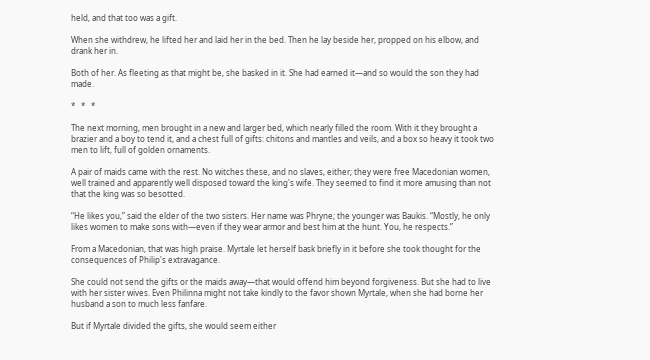held, and that too was a gift.

When she withdrew, he lifted her and laid her in the bed. Then he lay beside her, propped on his elbow, and drank her in.

Both of her. As fleeting as that might be, she basked in it. She had earned it—and so would the son they had made.

*   *   *

The next morning, men brought in a new and larger bed, which nearly filled the room. With it they brought a brazier and a boy to tend it, and a chest full of gifts: chitons and mantles and veils, and a box so heavy it took two men to lift, full of golden ornaments.

A pair of maids came with the rest. No witches these, and no slaves, either; they were free Macedonian women, well trained and apparently well disposed toward the king's wife. They seemed to find it more amusing than not that the king was so besotted.

“He likes you,” said the elder of the two sisters. Her name was Phryne; the younger was Baukis. “Mostly, he only likes women to make sons with—even if they wear armor and best him at the hunt. You, he respects.”

From a Macedonian, that was high praise. Myrtale let herself bask briefly in it before she took thought for the consequences of Philip's extravagance.

She could not send the gifts or the maids away—that would offend him beyond forgiveness. But she had to live with her sister wives. Even Philinna might not take kindly to the favor shown Myrtale, when she had borne her husband a son to much less fanfare.

But if Myrtale divided the gifts, she would seem either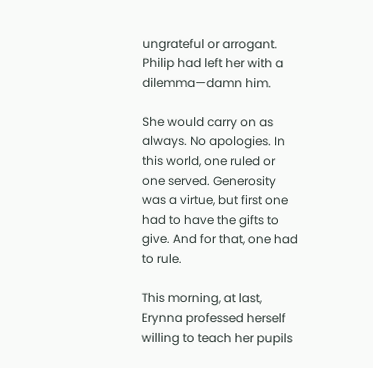ungrateful or arrogant. Philip had left her with a dilemma—damn him.

She would carry on as always. No apologies. In this world, one ruled or one served. Generosity was a virtue, but first one had to have the gifts to give. And for that, one had to rule.

This morning, at last, Erynna professed herself willing to teach her pupils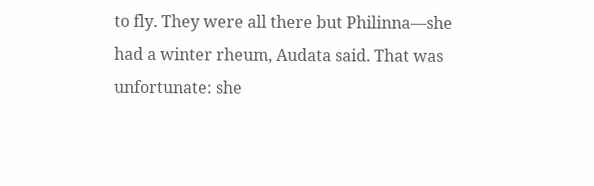to fly. They were all there but Philinna—she had a winter rheum, Audata said. That was unfortunate: she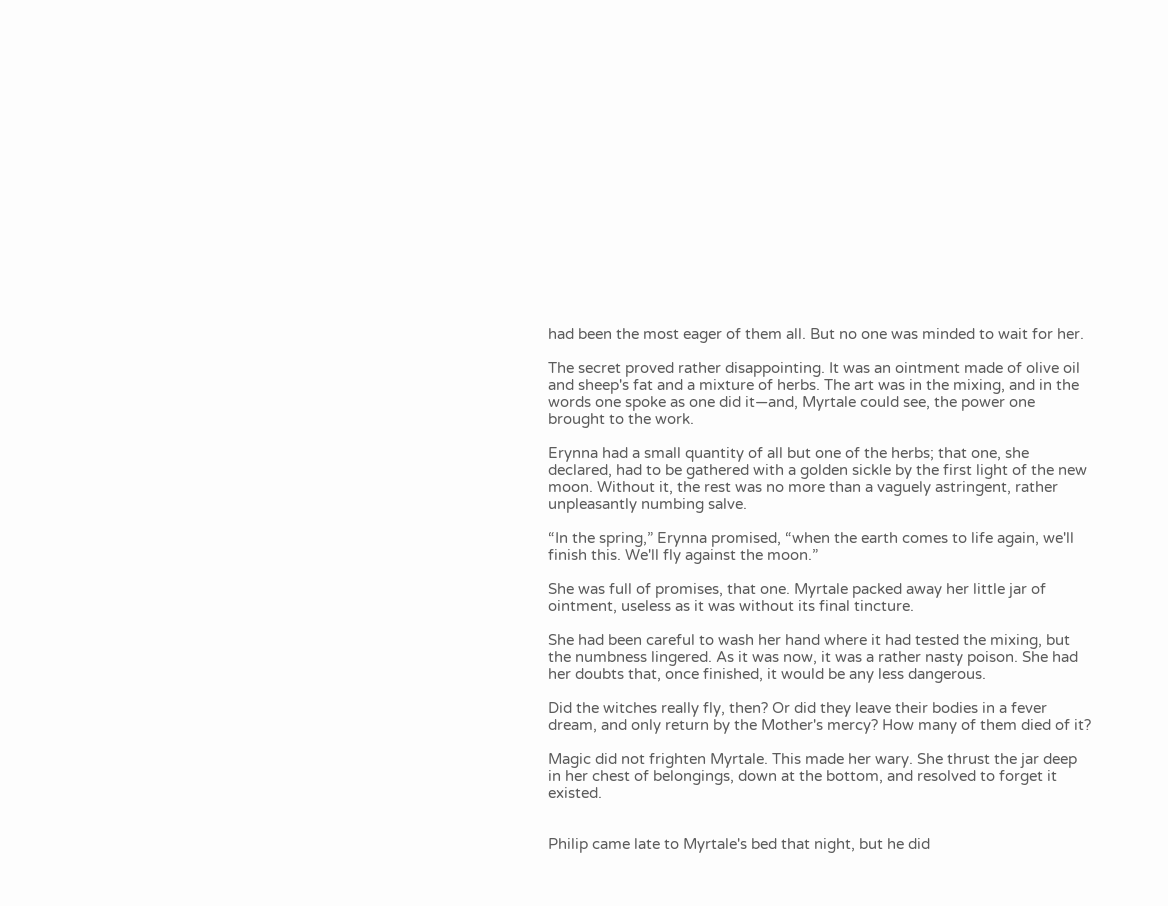had been the most eager of them all. But no one was minded to wait for her.

The secret proved rather disappointing. It was an ointment made of olive oil and sheep's fat and a mixture of herbs. The art was in the mixing, and in the words one spoke as one did it—and, Myrtale could see, the power one brought to the work.

Erynna had a small quantity of all but one of the herbs; that one, she declared, had to be gathered with a golden sickle by the first light of the new moon. Without it, the rest was no more than a vaguely astringent, rather unpleasantly numbing salve.

“In the spring,” Erynna promised, “when the earth comes to life again, we'll finish this. We'll fly against the moon.”

She was full of promises, that one. Myrtale packed away her little jar of ointment, useless as it was without its final tincture.

She had been careful to wash her hand where it had tested the mixing, but the numbness lingered. As it was now, it was a rather nasty poison. She had her doubts that, once finished, it would be any less dangerous.

Did the witches really fly, then? Or did they leave their bodies in a fever dream, and only return by the Mother's mercy? How many of them died of it?

Magic did not frighten Myrtale. This made her wary. She thrust the jar deep in her chest of belongings, down at the bottom, and resolved to forget it existed.


Philip came late to Myrtale's bed that night, but he did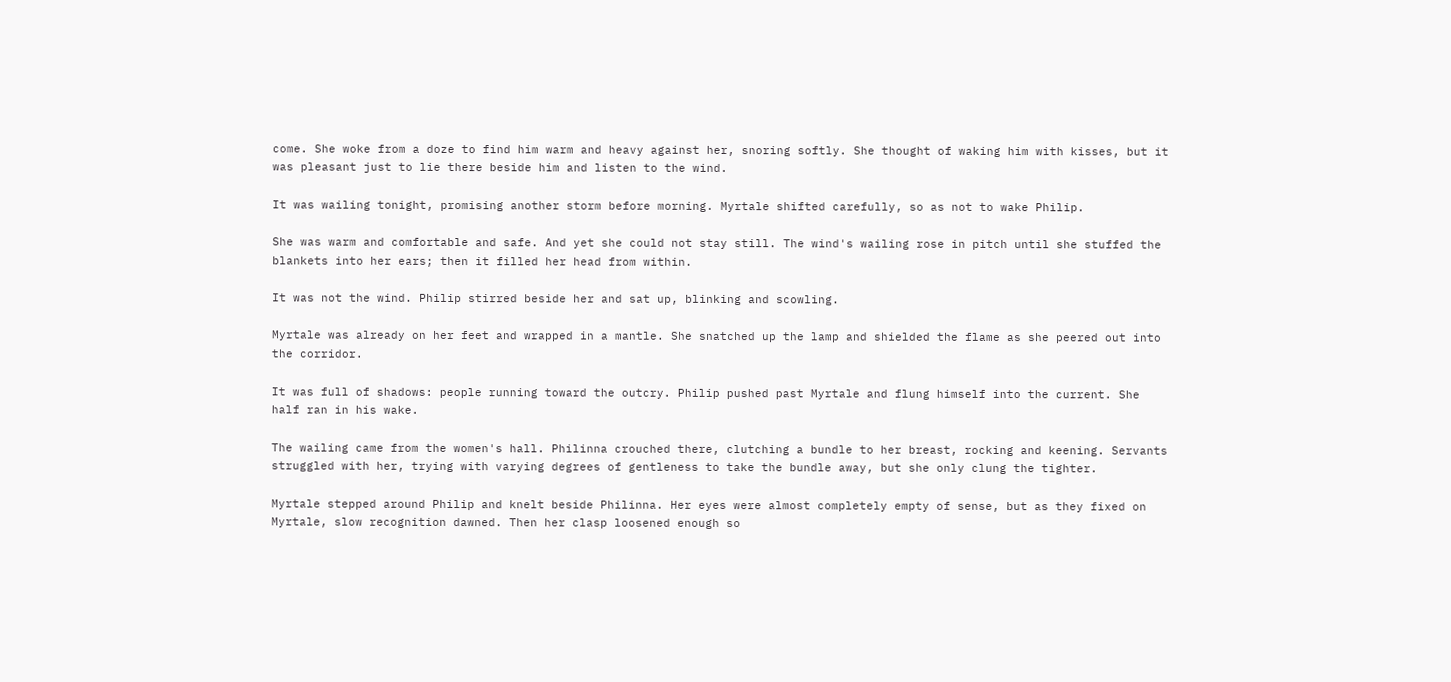come. She woke from a doze to find him warm and heavy against her, snoring softly. She thought of waking him with kisses, but it was pleasant just to lie there beside him and listen to the wind.

It was wailing tonight, promising another storm before morning. Myrtale shifted carefully, so as not to wake Philip.

She was warm and comfortable and safe. And yet she could not stay still. The wind's wailing rose in pitch until she stuffed the blankets into her ears; then it filled her head from within.

It was not the wind. Philip stirred beside her and sat up, blinking and scowling.

Myrtale was already on her feet and wrapped in a mantle. She snatched up the lamp and shielded the flame as she peered out into the corridor.

It was full of shadows: people running toward the outcry. Philip pushed past Myrtale and flung himself into the current. She half ran in his wake.

The wailing came from the women's hall. Philinna crouched there, clutching a bundle to her breast, rocking and keening. Servants struggled with her, trying with varying degrees of gentleness to take the bundle away, but she only clung the tighter.

Myrtale stepped around Philip and knelt beside Philinna. Her eyes were almost completely empty of sense, but as they fixed on Myrtale, slow recognition dawned. Then her clasp loosened enough so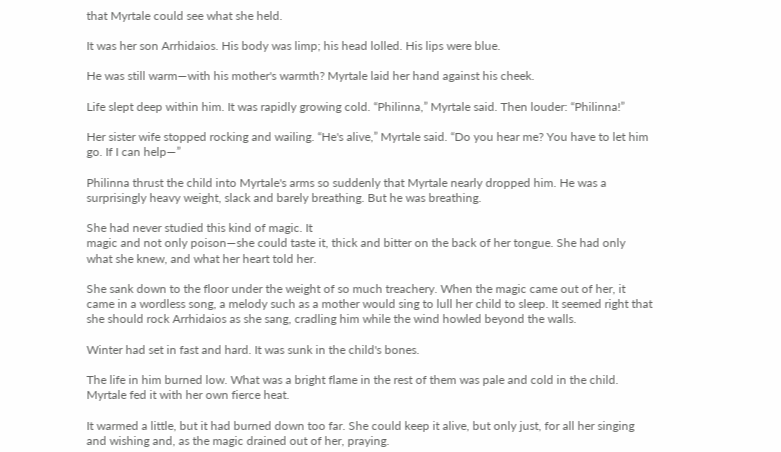that Myrtale could see what she held.

It was her son Arrhidaios. His body was limp; his head lolled. His lips were blue.

He was still warm—with his mother's warmth? Myrtale laid her hand against his cheek.

Life slept deep within him. It was rapidly growing cold. “Philinna,” Myrtale said. Then louder: “Philinna!”

Her sister wife stopped rocking and wailing. “He's alive,” Myrtale said. “Do you hear me? You have to let him go. If I can help—”

Philinna thrust the child into Myrtale's arms so suddenly that Myrtale nearly dropped him. He was a surprisingly heavy weight, slack and barely breathing. But he was breathing.

She had never studied this kind of magic. It
magic and not only poison—she could taste it, thick and bitter on the back of her tongue. She had only what she knew, and what her heart told her.

She sank down to the floor under the weight of so much treachery. When the magic came out of her, it came in a wordless song, a melody such as a mother would sing to lull her child to sleep. It seemed right that she should rock Arrhidaios as she sang, cradling him while the wind howled beyond the walls.

Winter had set in fast and hard. It was sunk in the child's bones.

The life in him burned low. What was a bright flame in the rest of them was pale and cold in the child. Myrtale fed it with her own fierce heat.

It warmed a little, but it had burned down too far. She could keep it alive, but only just, for all her singing and wishing and, as the magic drained out of her, praying.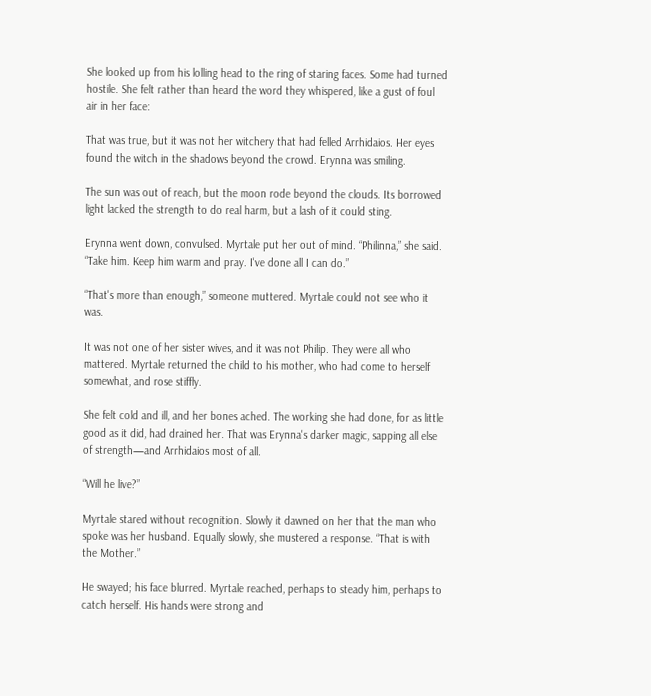She looked up from his lolling head to the ring of staring faces. Some had turned hostile. She felt rather than heard the word they whispered, like a gust of foul air in her face:

That was true, but it was not her witchery that had felled Arrhidaios. Her eyes found the witch in the shadows beyond the crowd. Erynna was smiling.

The sun was out of reach, but the moon rode beyond the clouds. Its borrowed light lacked the strength to do real harm, but a lash of it could sting.

Erynna went down, convulsed. Myrtale put her out of mind. “Philinna,” she said. “Take him. Keep him warm and pray. I've done all I can do.”

“That's more than enough,” someone muttered. Myrtale could not see who it was.

It was not one of her sister wives, and it was not Philip. They were all who mattered. Myrtale returned the child to his mother, who had come to herself somewhat, and rose stiffly.

She felt cold and ill, and her bones ached. The working she had done, for as little good as it did, had drained her. That was Erynna's darker magic, sapping all else of strength—and Arrhidaios most of all.

“Will he live?”

Myrtale stared without recognition. Slowly it dawned on her that the man who spoke was her husband. Equally slowly, she mustered a response. “That is with the Mother.”

He swayed; his face blurred. Myrtale reached, perhaps to steady him, perhaps to catch herself. His hands were strong and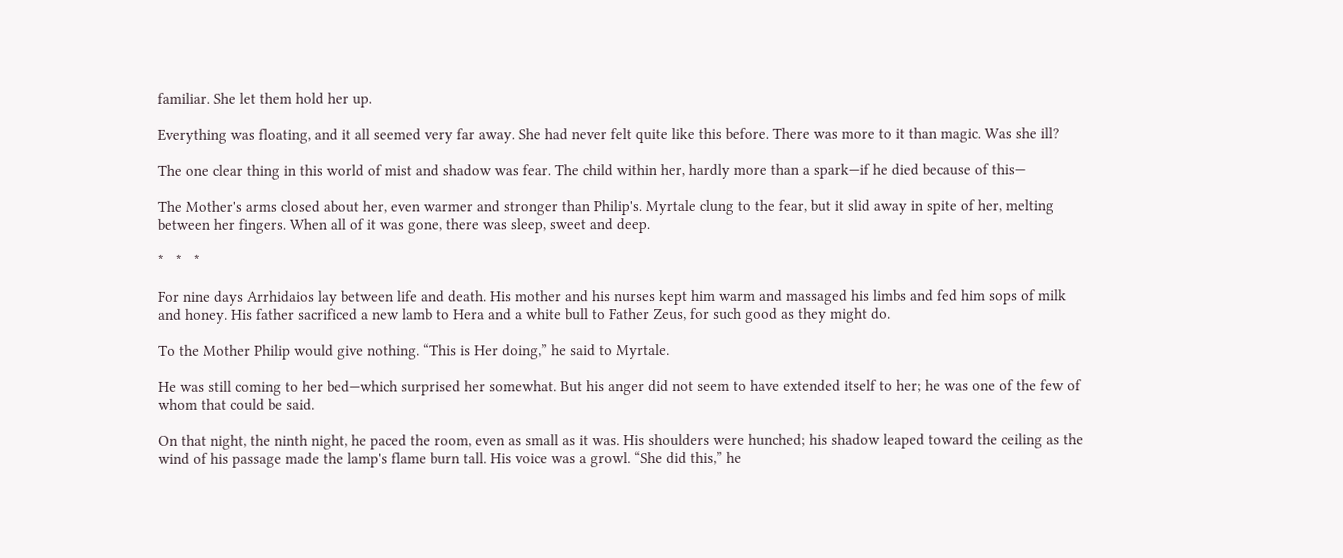familiar. She let them hold her up.

Everything was floating, and it all seemed very far away. She had never felt quite like this before. There was more to it than magic. Was she ill?

The one clear thing in this world of mist and shadow was fear. The child within her, hardly more than a spark—if he died because of this—

The Mother's arms closed about her, even warmer and stronger than Philip's. Myrtale clung to the fear, but it slid away in spite of her, melting between her fingers. When all of it was gone, there was sleep, sweet and deep.

*   *   *

For nine days Arrhidaios lay between life and death. His mother and his nurses kept him warm and massaged his limbs and fed him sops of milk and honey. His father sacrificed a new lamb to Hera and a white bull to Father Zeus, for such good as they might do.

To the Mother Philip would give nothing. “This is Her doing,” he said to Myrtale.

He was still coming to her bed—which surprised her somewhat. But his anger did not seem to have extended itself to her; he was one of the few of whom that could be said.

On that night, the ninth night, he paced the room, even as small as it was. His shoulders were hunched; his shadow leaped toward the ceiling as the wind of his passage made the lamp's flame burn tall. His voice was a growl. “She did this,” he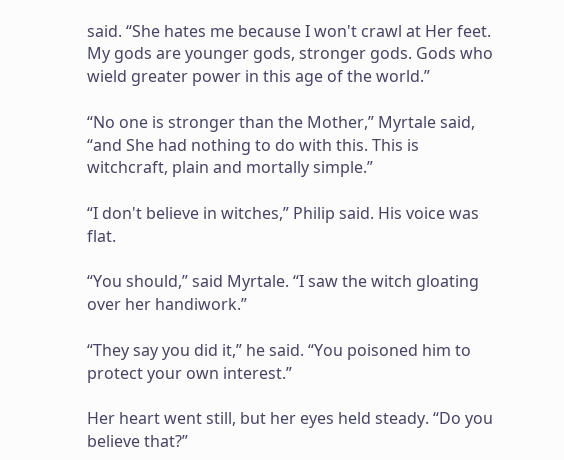said. “She hates me because I won't crawl at Her feet. My gods are younger gods, stronger gods. Gods who wield greater power in this age of the world.”

“No one is stronger than the Mother,” Myrtale said, “and She had nothing to do with this. This is witchcraft, plain and mortally simple.”

“I don't believe in witches,” Philip said. His voice was flat.

“You should,” said Myrtale. “I saw the witch gloating over her handiwork.”

“They say you did it,” he said. “You poisoned him to protect your own interest.”

Her heart went still, but her eyes held steady. “Do you believe that?”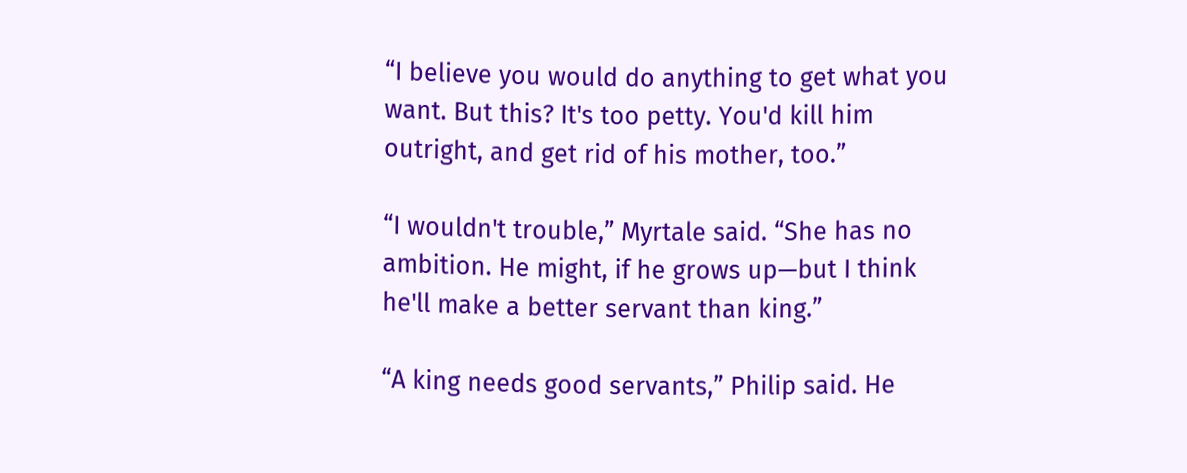“I believe you would do anything to get what you want. But this? It's too petty. You'd kill him outright, and get rid of his mother, too.”

“I wouldn't trouble,” Myrtale said. “She has no ambition. He might, if he grows up—but I think he'll make a better servant than king.”

“A king needs good servants,” Philip said. He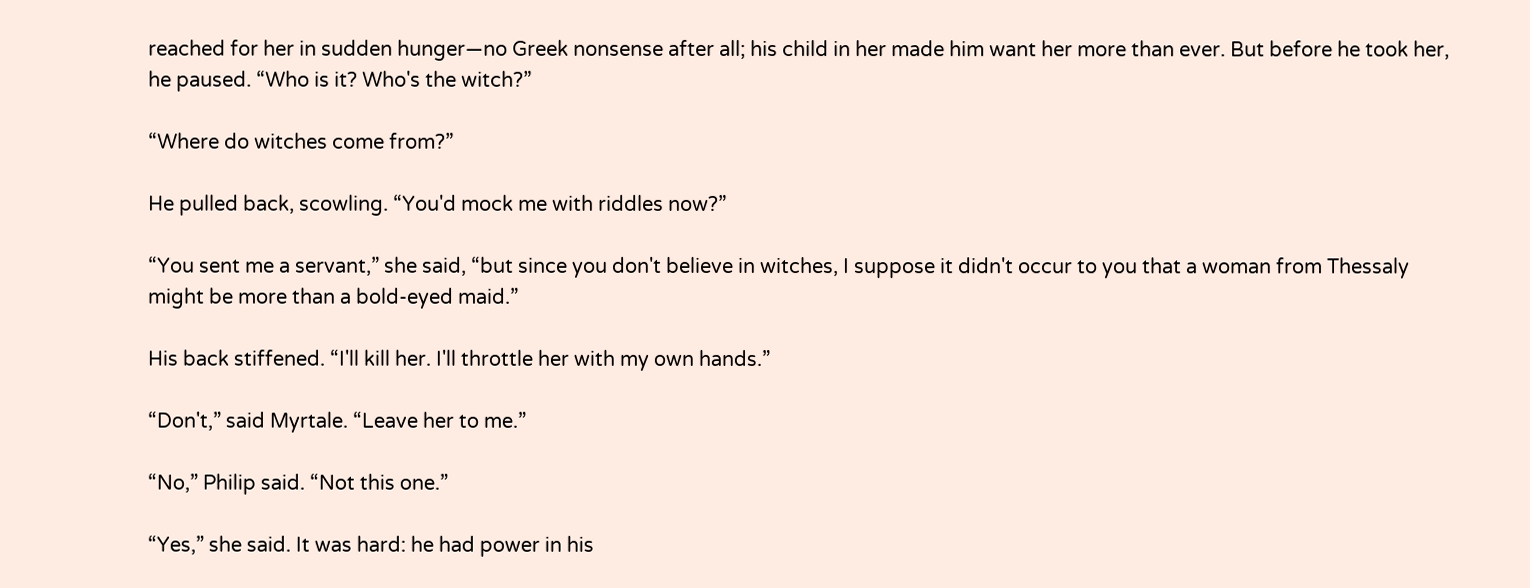reached for her in sudden hunger—no Greek nonsense after all; his child in her made him want her more than ever. But before he took her, he paused. “Who is it? Who's the witch?”

“Where do witches come from?”

He pulled back, scowling. “You'd mock me with riddles now?”

“You sent me a servant,” she said, “but since you don't believe in witches, I suppose it didn't occur to you that a woman from Thessaly might be more than a bold-eyed maid.”

His back stiffened. “I'll kill her. I'll throttle her with my own hands.”

“Don't,” said Myrtale. “Leave her to me.”

“No,” Philip said. “Not this one.”

“Yes,” she said. It was hard: he had power in his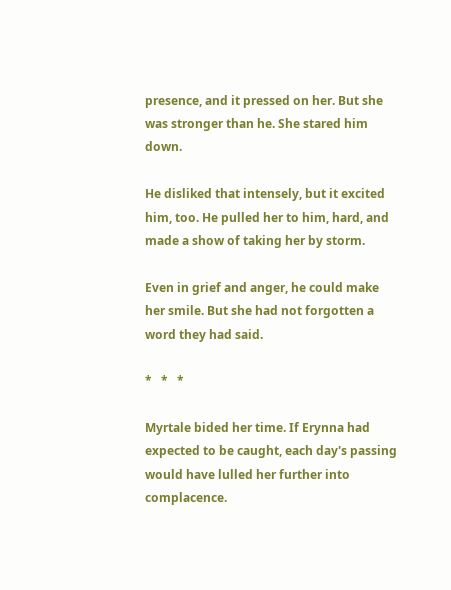presence, and it pressed on her. But she was stronger than he. She stared him down.

He disliked that intensely, but it excited him, too. He pulled her to him, hard, and made a show of taking her by storm.

Even in grief and anger, he could make her smile. But she had not forgotten a word they had said.

*   *   *

Myrtale bided her time. If Erynna had expected to be caught, each day's passing would have lulled her further into complacence.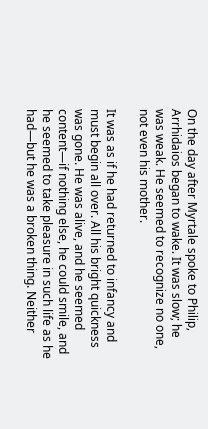On the day after Myrtale spoke to Philip, Arrhidaios began to wake. It was slow; he was weak. He seemed to recognize no one, not even his mother.

It was as if he had returned to infancy and must begin all over. All his bright quickness was gone. He was alive, and he seemed content—if nothing else, he could smile, and he seemed to take pleasure in such life as he had—but he was a broken thing. Neither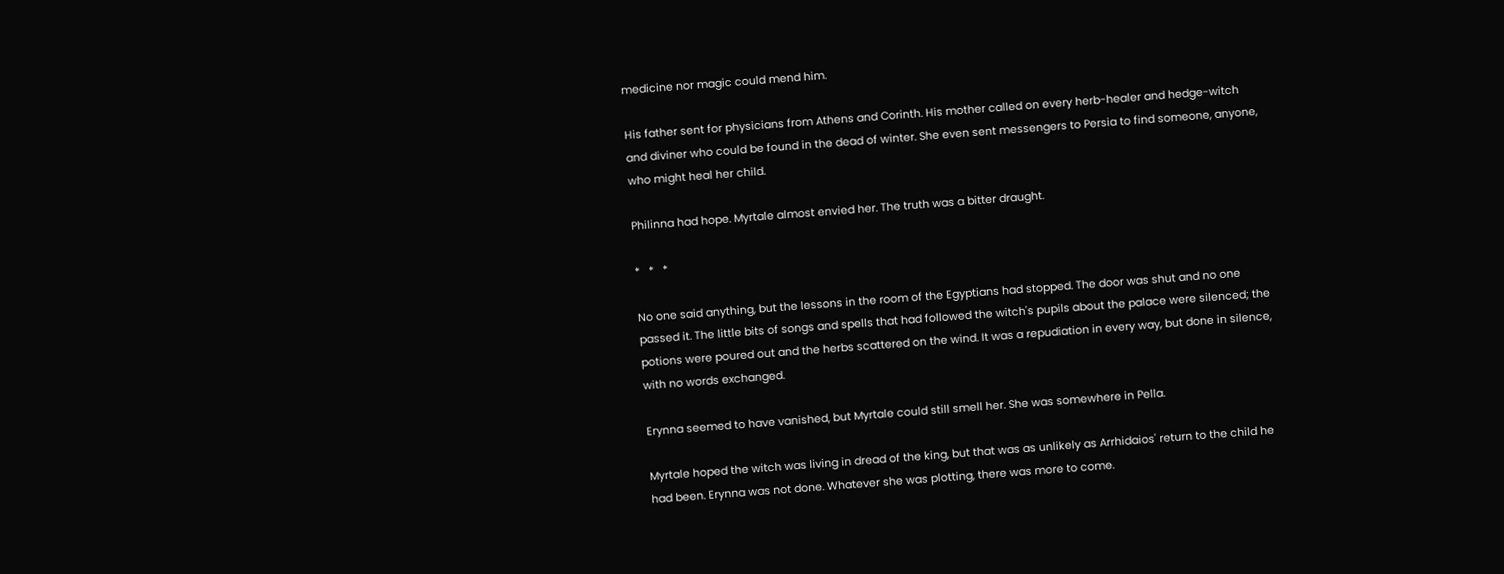medicine nor magic could mend him.

His father sent for physicians from Athens and Corinth. His mother called on every herb-healer and hedge-witch and diviner who could be found in the dead of winter. She even sent messengers to Persia to find someone, anyone, who might heal her child.

Philinna had hope. Myrtale almost envied her. The truth was a bitter draught.

*   *   *

No one said anything, but the lessons in the room of the Egyptians had stopped. The door was shut and no one passed it. The little bits of songs and spells that had followed the witch's pupils about the palace were silenced; the potions were poured out and the herbs scattered on the wind. It was a repudiation in every way, but done in silence, with no words exchanged.

Erynna seemed to have vanished, but Myrtale could still smell her. She was somewhere in Pella.

Myrtale hoped the witch was living in dread of the king, but that was as unlikely as Arrhidaios' return to the child he had been. Erynna was not done. Whatever she was plotting, there was more to come.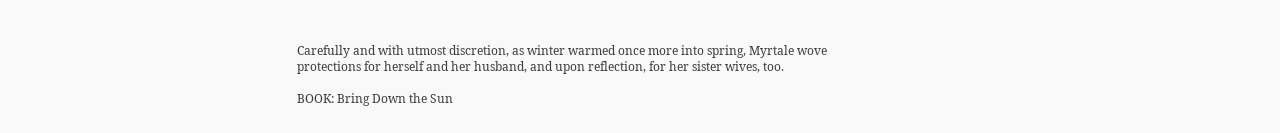Carefully and with utmost discretion, as winter warmed once more into spring, Myrtale wove protections for herself and her husband, and upon reflection, for her sister wives, too.

BOOK: Bring Down the Sun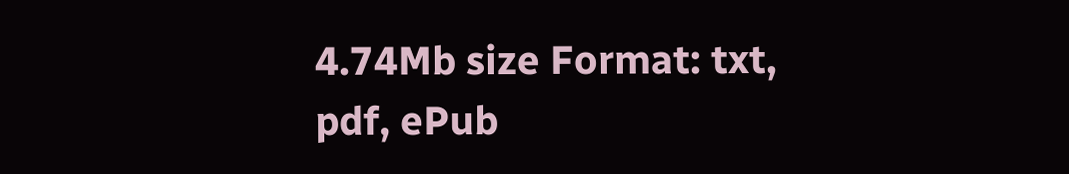4.74Mb size Format: txt, pdf, ePub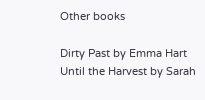Other books

Dirty Past by Emma Hart
Until the Harvest by Sarah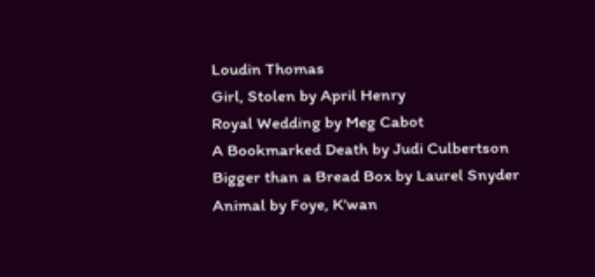Loudin Thomas
Girl, Stolen by April Henry
Royal Wedding by Meg Cabot
A Bookmarked Death by Judi Culbertson
Bigger than a Bread Box by Laurel Snyder
Animal by Foye, K'wan